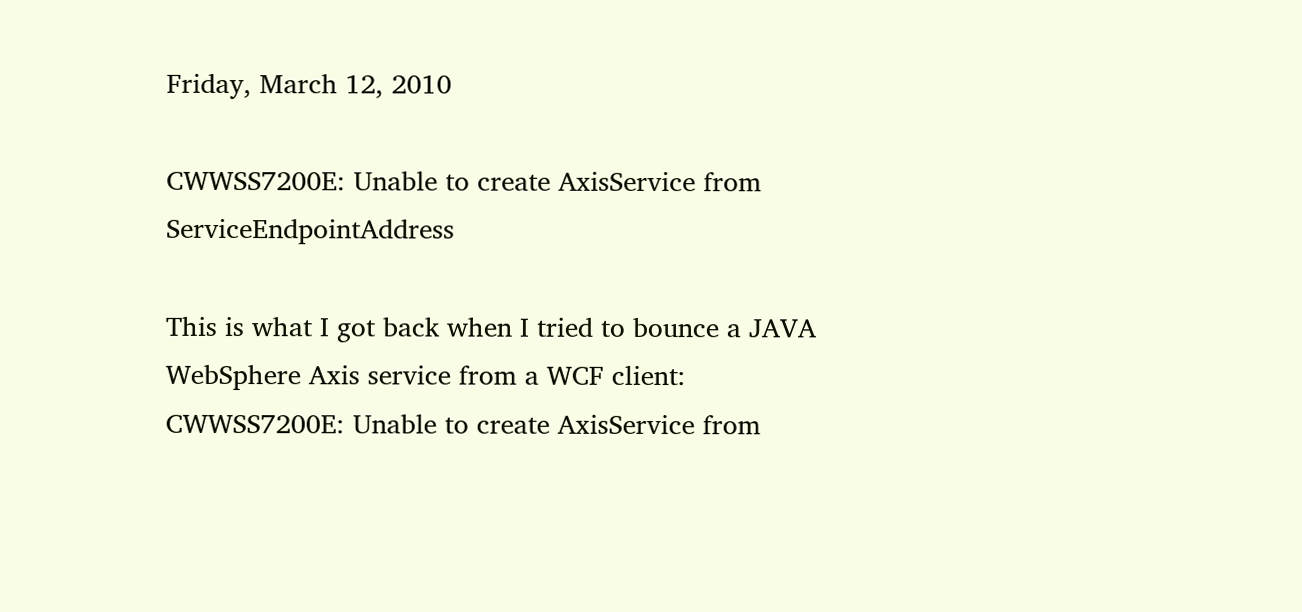Friday, March 12, 2010

CWWSS7200E: Unable to create AxisService from ServiceEndpointAddress

This is what I got back when I tried to bounce a JAVA WebSphere Axis service from a WCF client:
CWWSS7200E: Unable to create AxisService from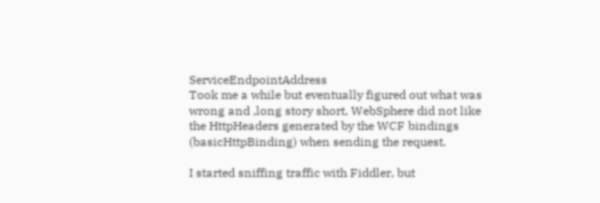ServiceEndpointAddress
Took me a while but eventually figured out what was wrong and ,long story short, WebSphere did not like the HttpHeaders generated by the WCF bindings (basicHttpBinding) when sending the request.

I started sniffing traffic with Fiddler, but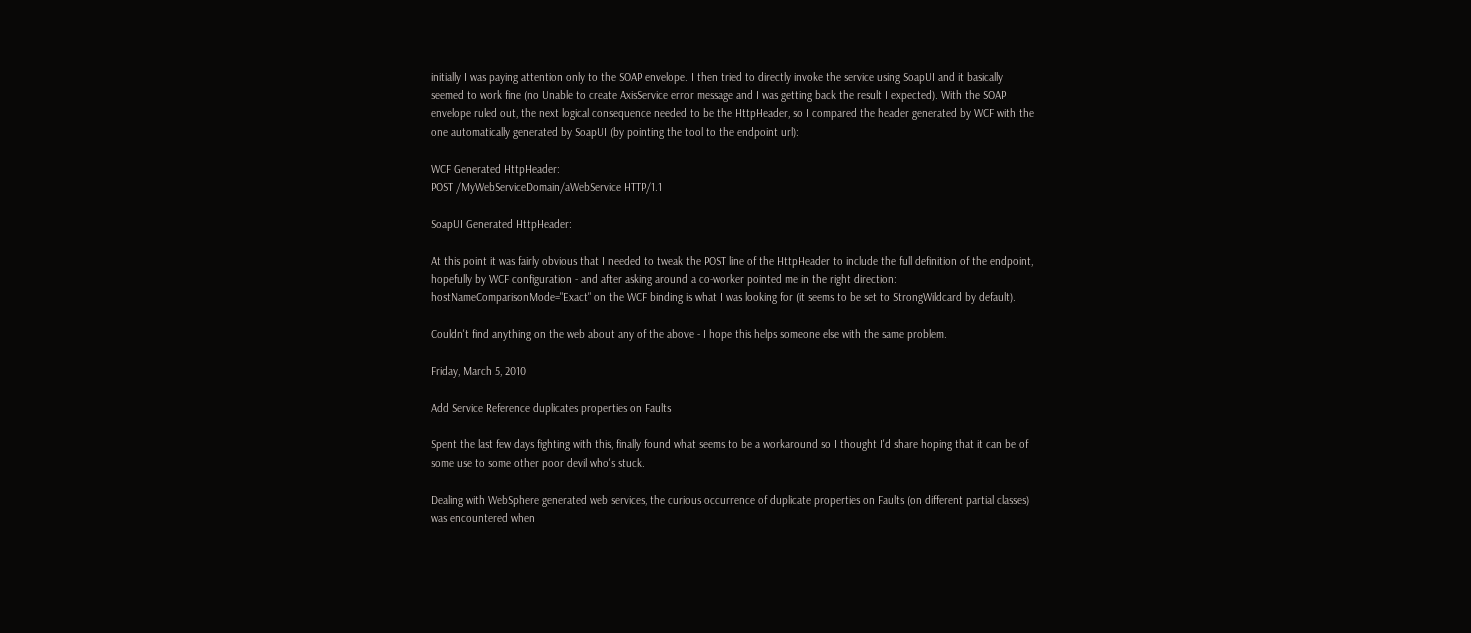initially I was paying attention only to the SOAP envelope. I then tried to directly invoke the service using SoapUI and it basically seemed to work fine (no Unable to create AxisService error message and I was getting back the result I expected). With the SOAP envelope ruled out, the next logical consequence needed to be the HttpHeader, so I compared the header generated by WCF with the one automatically generated by SoapUI (by pointing the tool to the endpoint url):

WCF Generated HttpHeader:
POST /MyWebServiceDomain/aWebService HTTP/1.1

SoapUI Generated HttpHeader:

At this point it was fairly obvious that I needed to tweak the POST line of the HttpHeader to include the full definition of the endpoint, hopefully by WCF configuration - and after asking around a co-worker pointed me in the right direction: hostNameComparisonMode="Exact" on the WCF binding is what I was looking for (it seems to be set to StrongWildcard by default).

Couldn't find anything on the web about any of the above - I hope this helps someone else with the same problem.

Friday, March 5, 2010

Add Service Reference duplicates properties on Faults

Spent the last few days fighting with this, finally found what seems to be a workaround so I thought I'd share hoping that it can be of some use to some other poor devil who's stuck.

Dealing with WebSphere generated web services, the curious occurrence of duplicate properties on Faults (on different partial classes) was encountered when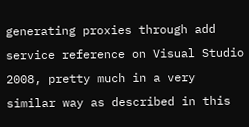generating proxies through add service reference on Visual Studio 2008, pretty much in a very similar way as described in this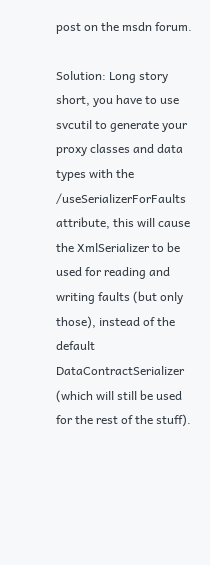post on the msdn forum.

Solution: Long story short, you have to use svcutil to generate your proxy classes and data types with the /useSerializerForFaults attribute, this will cause the XmlSerializer to be used for reading and writing faults (but only those), instead of the default DataContractSerializer (which will still be used for the rest of the stuff).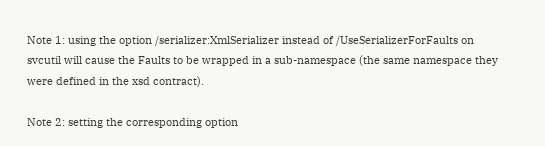Note 1: using the option /serializer:XmlSerializer instead of /UseSerializerForFaults on svcutil will cause the Faults to be wrapped in a sub-namespace (the same namespace they were defined in the xsd contract).

Note 2: setting the corresponding option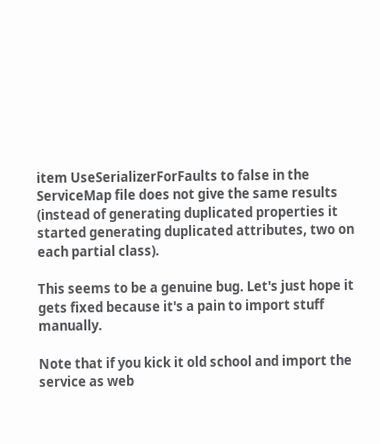item UseSerializerForFaults to false in the ServiceMap file does not give the same results (instead of generating duplicated properties it started generating duplicated attributes, two on each partial class).

This seems to be a genuine bug. Let's just hope it gets fixed because it's a pain to import stuff manually.

Note that if you kick it old school and import the service as web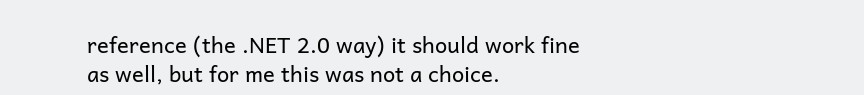reference (the .NET 2.0 way) it should work fine as well, but for me this was not a choice.